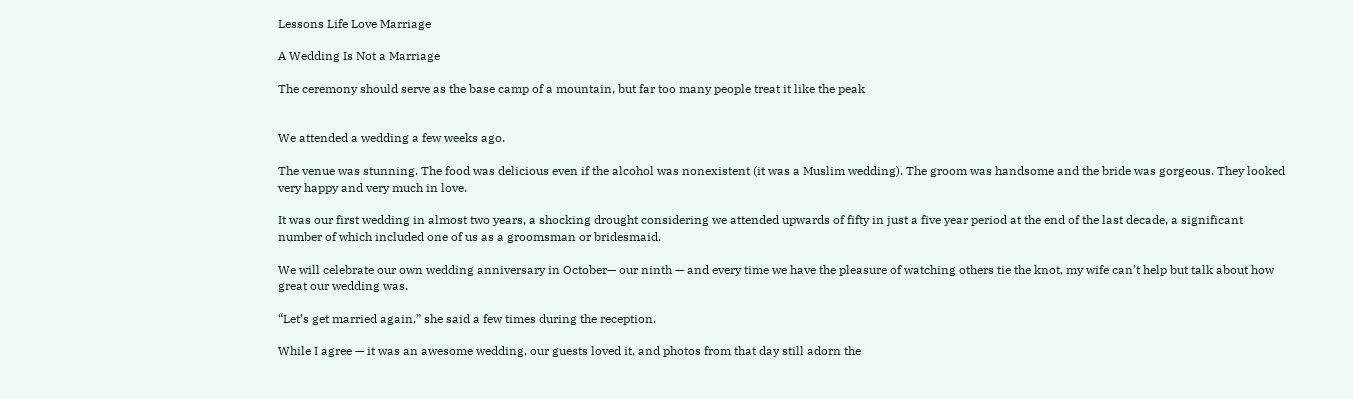Lessons Life Love Marriage

A Wedding Is Not a Marriage

The ceremony should serve as the base camp of a mountain, but far too many people treat it like the peak


We attended a wedding a few weeks ago.

The venue was stunning. The food was delicious even if the alcohol was nonexistent (it was a Muslim wedding). The groom was handsome and the bride was gorgeous. They looked very happy and very much in love.

It was our first wedding in almost two years, a shocking drought considering we attended upwards of fifty in just a five year period at the end of the last decade, a significant number of which included one of us as a groomsman or bridesmaid.

We will celebrate our own wedding anniversary in October— our ninth — and every time we have the pleasure of watching others tie the knot, my wife can’t help but talk about how great our wedding was.

“Let’s get married again,” she said a few times during the reception.

While I agree — it was an awesome wedding, our guests loved it, and photos from that day still adorn the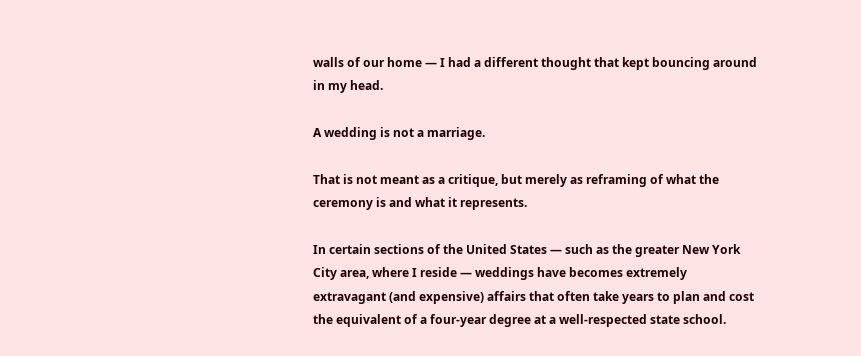walls of our home — I had a different thought that kept bouncing around in my head.

A wedding is not a marriage.

That is not meant as a critique, but merely as reframing of what the ceremony is and what it represents.

In certain sections of the United States — such as the greater New York City area, where I reside — weddings have becomes extremely extravagant (and expensive) affairs that often take years to plan and cost the equivalent of a four-year degree at a well-respected state school.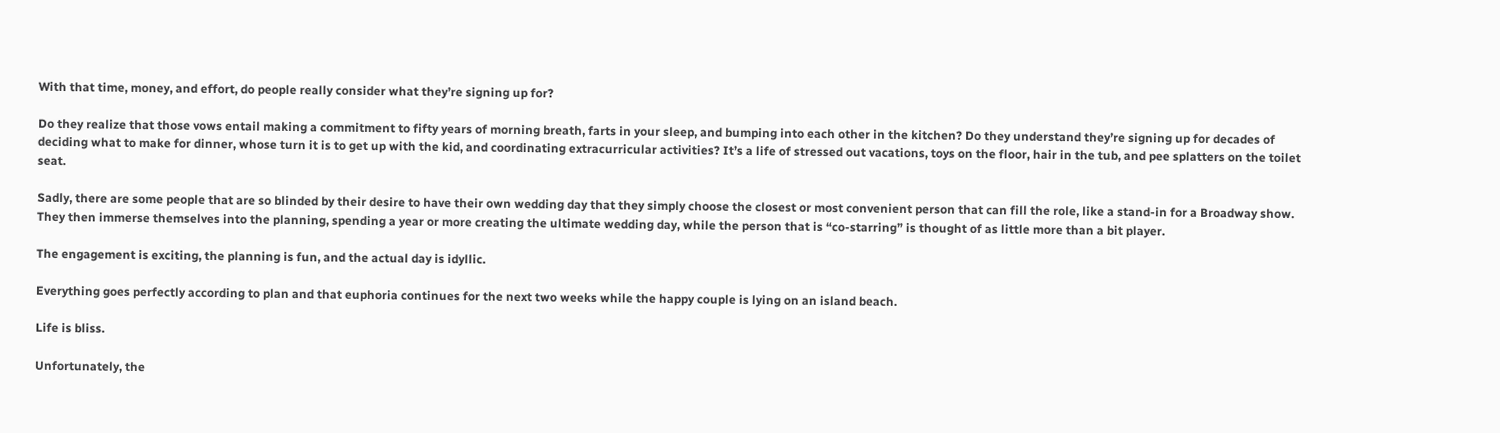With that time, money, and effort, do people really consider what they’re signing up for?

Do they realize that those vows entail making a commitment to fifty years of morning breath, farts in your sleep, and bumping into each other in the kitchen? Do they understand they’re signing up for decades of deciding what to make for dinner, whose turn it is to get up with the kid, and coordinating extracurricular activities? It’s a life of stressed out vacations, toys on the floor, hair in the tub, and pee splatters on the toilet seat.

Sadly, there are some people that are so blinded by their desire to have their own wedding day that they simply choose the closest or most convenient person that can fill the role, like a stand-in for a Broadway show. They then immerse themselves into the planning, spending a year or more creating the ultimate wedding day, while the person that is “co-starring” is thought of as little more than a bit player.

The engagement is exciting, the planning is fun, and the actual day is idyllic.

Everything goes perfectly according to plan and that euphoria continues for the next two weeks while the happy couple is lying on an island beach.

Life is bliss.

Unfortunately, the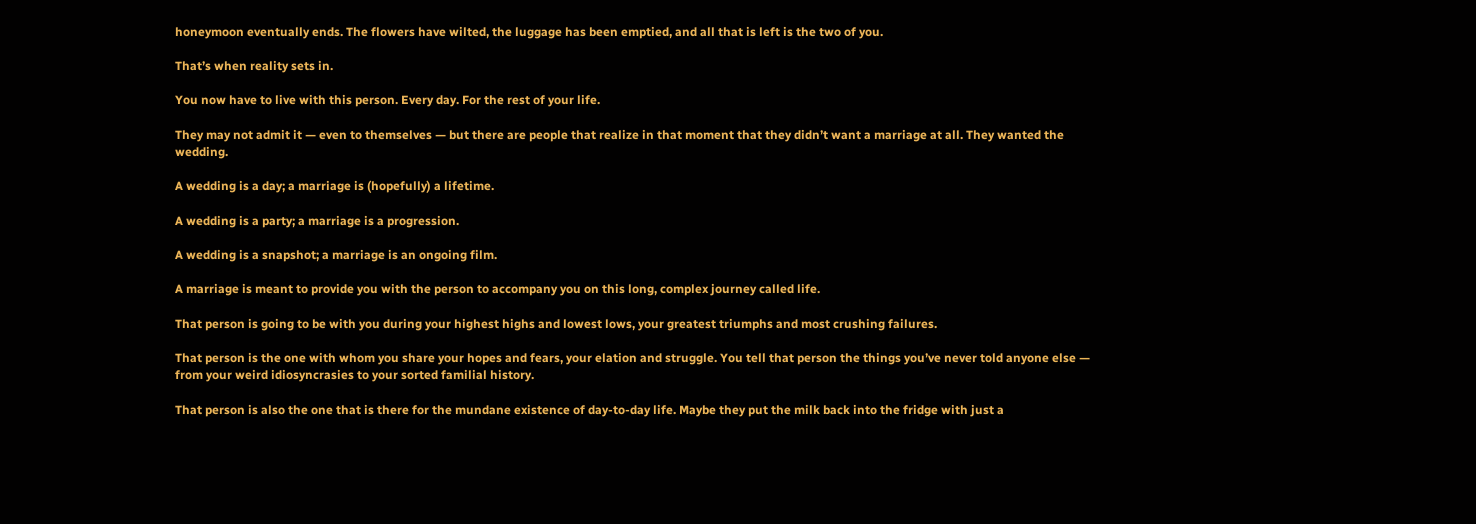honeymoon eventually ends. The flowers have wilted, the luggage has been emptied, and all that is left is the two of you.

That’s when reality sets in.

You now have to live with this person. Every day. For the rest of your life.

They may not admit it — even to themselves — but there are people that realize in that moment that they didn’t want a marriage at all. They wanted the wedding.

A wedding is a day; a marriage is (hopefully) a lifetime.

A wedding is a party; a marriage is a progression.

A wedding is a snapshot; a marriage is an ongoing film.

A marriage is meant to provide you with the person to accompany you on this long, complex journey called life.

That person is going to be with you during your highest highs and lowest lows, your greatest triumphs and most crushing failures.

That person is the one with whom you share your hopes and fears, your elation and struggle. You tell that person the things you’ve never told anyone else — from your weird idiosyncrasies to your sorted familial history.

That person is also the one that is there for the mundane existence of day-to-day life. Maybe they put the milk back into the fridge with just a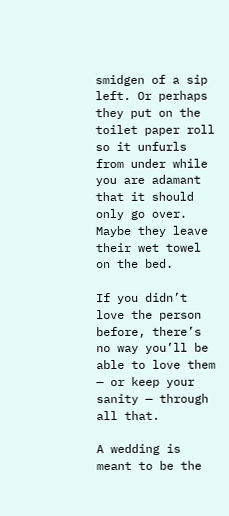smidgen of a sip left. Or perhaps they put on the toilet paper roll so it unfurls from under while you are adamant that it should only go over. Maybe they leave their wet towel on the bed.

If you didn’t love the person before, there’s no way you’ll be able to love them — or keep your sanity — through all that.

A wedding is meant to be the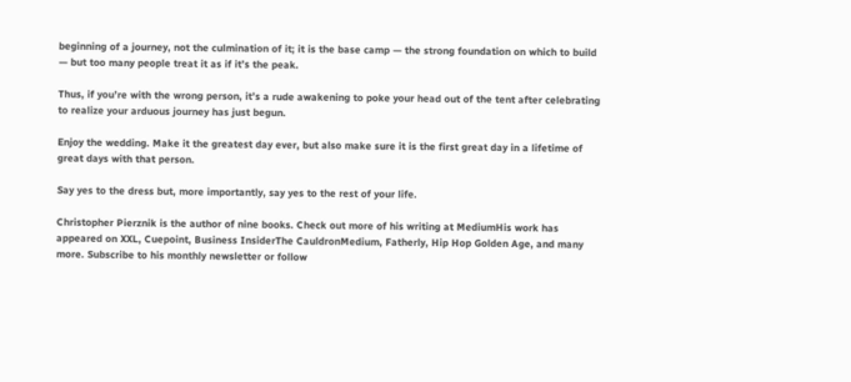beginning of a journey, not the culmination of it; it is the base camp — the strong foundation on which to build — but too many people treat it as if it’s the peak.

Thus, if you’re with the wrong person, it’s a rude awakening to poke your head out of the tent after celebrating to realize your arduous journey has just begun.

Enjoy the wedding. Make it the greatest day ever, but also make sure it is the first great day in a lifetime of great days with that person.

Say yes to the dress but, more importantly, say yes to the rest of your life.

Christopher Pierznik is the author of nine books. Check out more of his writing at MediumHis work has appeared on XXL, Cuepoint, Business InsiderThe CauldronMedium, Fatherly, Hip Hop Golden Age, and many more. Subscribe to his monthly newsletter or follow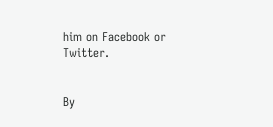him on Facebook or Twitter.


By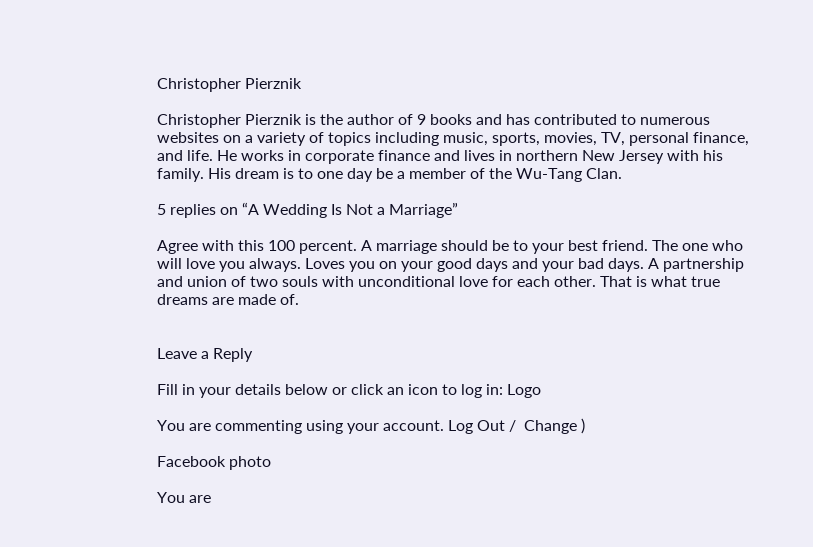Christopher Pierznik

Christopher Pierznik is the author of 9 books and has contributed to numerous websites on a variety of topics including music, sports, movies, TV, personal finance, and life. He works in corporate finance and lives in northern New Jersey with his family. His dream is to one day be a member of the Wu-Tang Clan.

5 replies on “A Wedding Is Not a Marriage”

Agree with this 100 percent. A marriage should be to your best friend. The one who will love you always. Loves you on your good days and your bad days. A partnership and union of two souls with unconditional love for each other. That is what true dreams are made of.


Leave a Reply

Fill in your details below or click an icon to log in: Logo

You are commenting using your account. Log Out /  Change )

Facebook photo

You are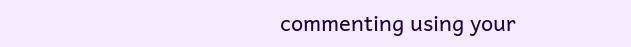commenting using your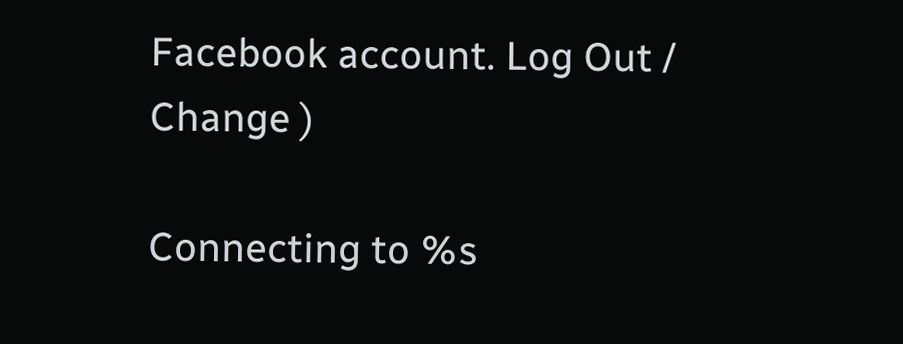Facebook account. Log Out /  Change )

Connecting to %s